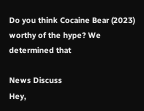Do you think Cocaine Bear (2023) worthy of the hype? We determined that

News Discuss
Hey,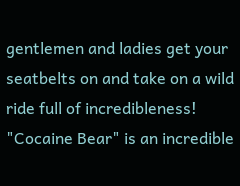gentlemen and ladies get your seatbelts on and take on a wild ride full of incredibleness! "Cocaine Bear" is an incredible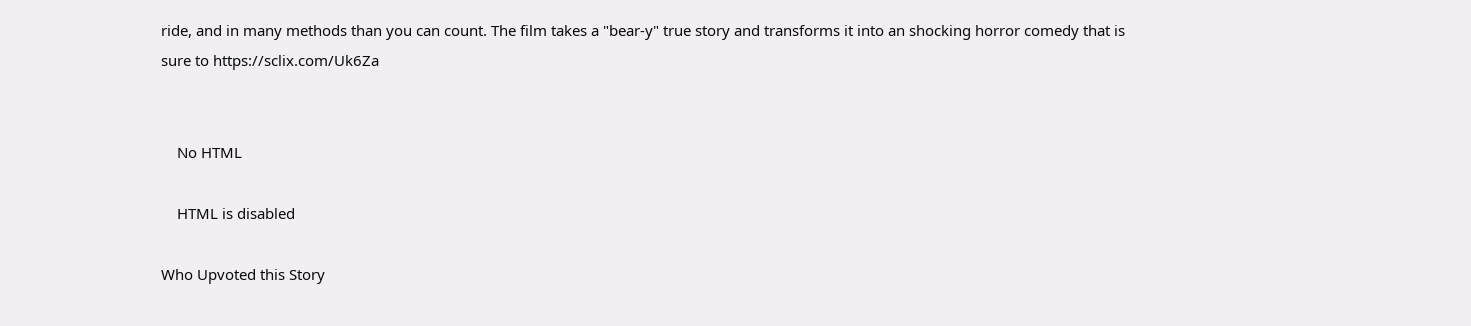ride, and in many methods than you can count. The film takes a "bear-y" true story and transforms it into an shocking horror comedy that is sure to https://sclix.com/Uk6Za


    No HTML

    HTML is disabled

Who Upvoted this Story